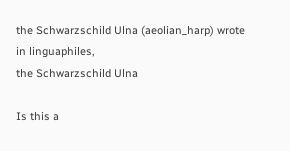the Schwarzschild Ulna (aeolian_harp) wrote in linguaphiles,
the Schwarzschild Ulna

Is this a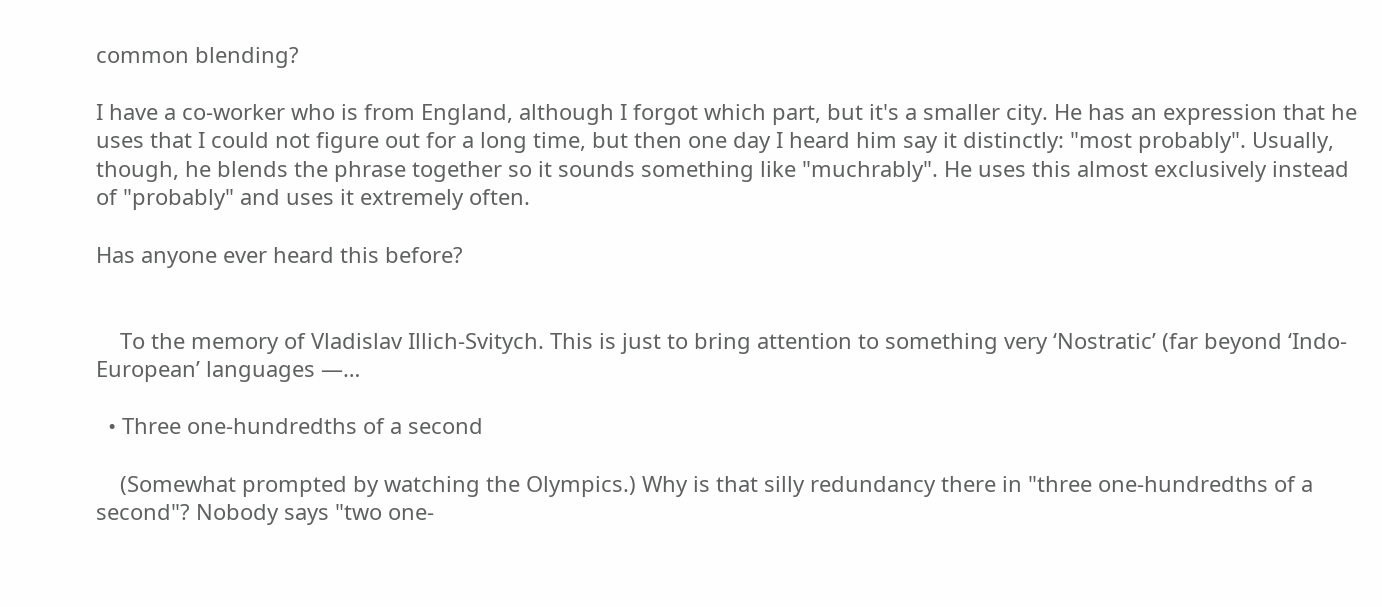common blending?

I have a co-worker who is from England, although I forgot which part, but it's a smaller city. He has an expression that he uses that I could not figure out for a long time, but then one day I heard him say it distinctly: "most probably". Usually, though, he blends the phrase together so it sounds something like "muchrably". He uses this almost exclusively instead of "probably" and uses it extremely often.

Has anyone ever heard this before?


    To the memory of Vladislav Illich-Svitych. This is just to bring attention to something very ‘Nostratic’ (far beyond ‘Indo-European’ languages —…

  • Three one-hundredths of a second

    (Somewhat prompted by watching the Olympics.) Why is that silly redundancy there in "three one-hundredths of a second"? Nobody says "two one-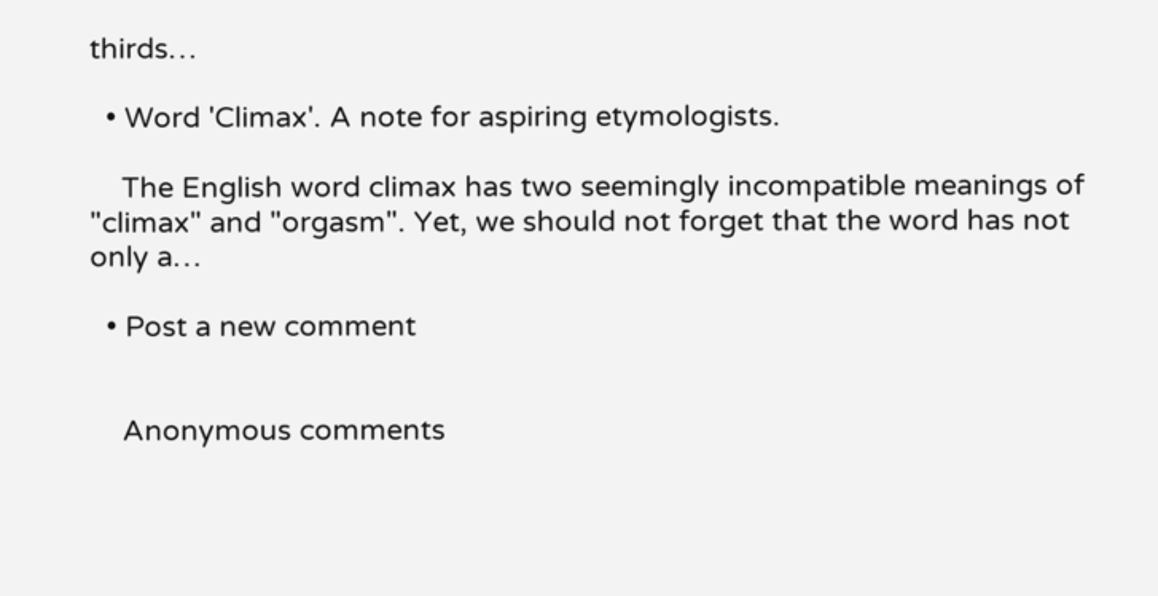thirds…

  • Word 'Climax'. A note for aspiring etymologists.

    The English word climax has two seemingly incompatible meanings of "climax" and "orgasm". Yet, we should not forget that the word has not only a…

  • Post a new comment


    Anonymous comments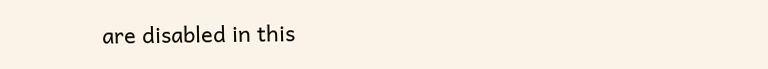are disabled in this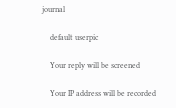journal

    default userpic

    Your reply will be screened

    Your IP address will be recorded